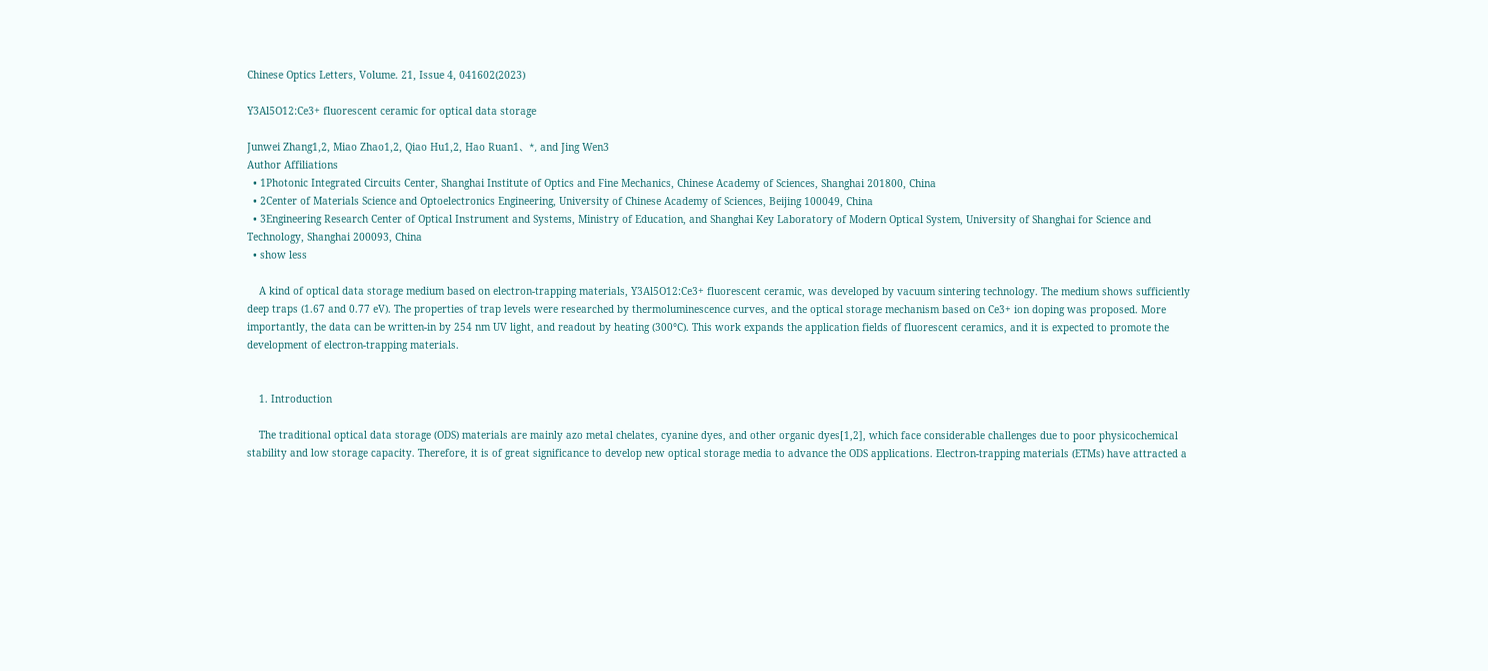Chinese Optics Letters, Volume. 21, Issue 4, 041602(2023)

Y3Al5O12:Ce3+ fluorescent ceramic for optical data storage

Junwei Zhang1,2, Miao Zhao1,2, Qiao Hu1,2, Hao Ruan1、*, and Jing Wen3
Author Affiliations
  • 1Photonic Integrated Circuits Center, Shanghai Institute of Optics and Fine Mechanics, Chinese Academy of Sciences, Shanghai 201800, China
  • 2Center of Materials Science and Optoelectronics Engineering, University of Chinese Academy of Sciences, Beijing 100049, China
  • 3Engineering Research Center of Optical Instrument and Systems, Ministry of Education, and Shanghai Key Laboratory of Modern Optical System, University of Shanghai for Science and Technology, Shanghai 200093, China
  • show less

    A kind of optical data storage medium based on electron-trapping materials, Y3Al5O12:Ce3+ fluorescent ceramic, was developed by vacuum sintering technology. The medium shows sufficiently deep traps (1.67 and 0.77 eV). The properties of trap levels were researched by thermoluminescence curves, and the optical storage mechanism based on Ce3+ ion doping was proposed. More importantly, the data can be written-in by 254 nm UV light, and readout by heating (300°C). This work expands the application fields of fluorescent ceramics, and it is expected to promote the development of electron-trapping materials.


    1. Introduction

    The traditional optical data storage (ODS) materials are mainly azo metal chelates, cyanine dyes, and other organic dyes[1,2], which face considerable challenges due to poor physicochemical stability and low storage capacity. Therefore, it is of great significance to develop new optical storage media to advance the ODS applications. Electron-trapping materials (ETMs) have attracted a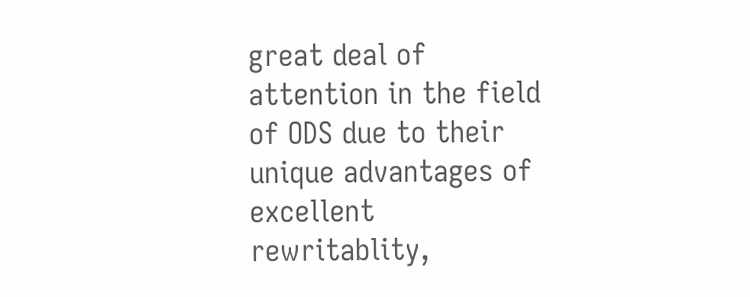great deal of attention in the field of ODS due to their unique advantages of excellent rewritablity,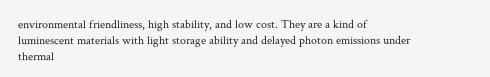environmental friendliness, high stability, and low cost. They are a kind of luminescent materials with light storage ability and delayed photon emissions under thermal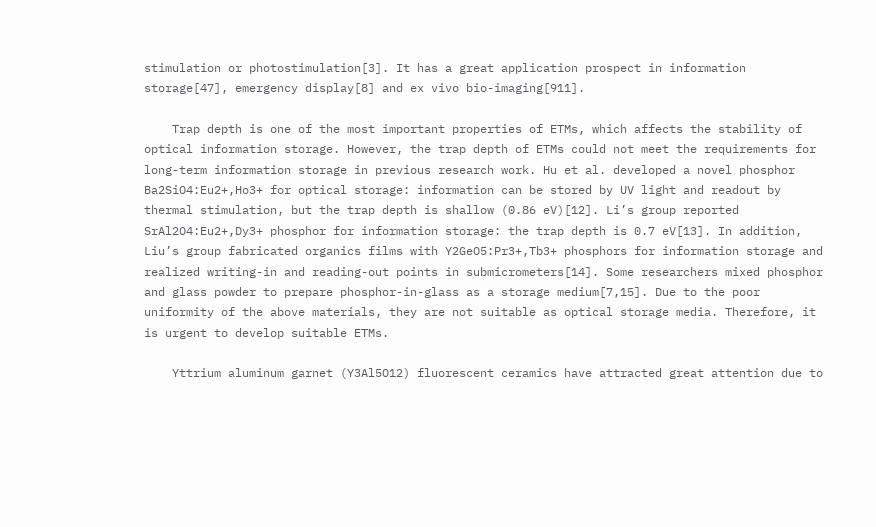stimulation or photostimulation[3]. It has a great application prospect in information storage[47], emergency display[8] and ex vivo bio-imaging[911].

    Trap depth is one of the most important properties of ETMs, which affects the stability of optical information storage. However, the trap depth of ETMs could not meet the requirements for long-term information storage in previous research work. Hu et al. developed a novel phosphor Ba2SiO4:Eu2+,Ho3+ for optical storage: information can be stored by UV light and readout by thermal stimulation, but the trap depth is shallow (0.86 eV)[12]. Li’s group reported SrAl2O4:Eu2+,Dy3+ phosphor for information storage: the trap depth is 0.7 eV[13]. In addition, Liu’s group fabricated organics films with Y2GeO5:Pr3+,Tb3+ phosphors for information storage and realized writing-in and reading-out points in submicrometers[14]. Some researchers mixed phosphor and glass powder to prepare phosphor-in-glass as a storage medium[7,15]. Due to the poor uniformity of the above materials, they are not suitable as optical storage media. Therefore, it is urgent to develop suitable ETMs.

    Yttrium aluminum garnet (Y3Al5O12) fluorescent ceramics have attracted great attention due to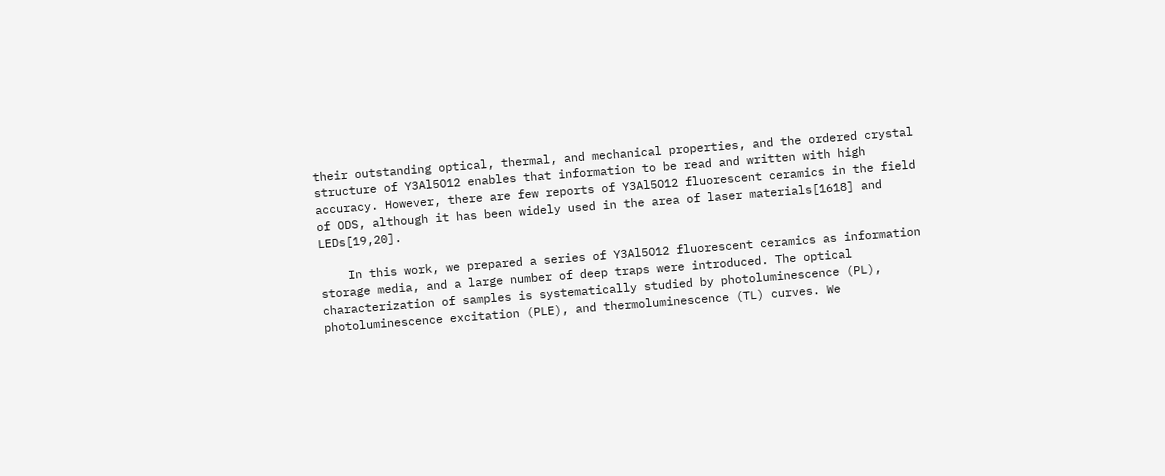their outstanding optical, thermal, and mechanical properties, and the ordered crystal structure of Y3Al5O12 enables that information to be read and written with high accuracy. However, there are few reports of Y3Al5O12 fluorescent ceramics in the field of ODS, although it has been widely used in the area of laser materials[1618] and LEDs[19,20].

    In this work, we prepared a series of Y3Al5O12 fluorescent ceramics as information storage media, and a large number of deep traps were introduced. The optical characterization of samples is systematically studied by photoluminescence (PL), photoluminescence excitation (PLE), and thermoluminescence (TL) curves. We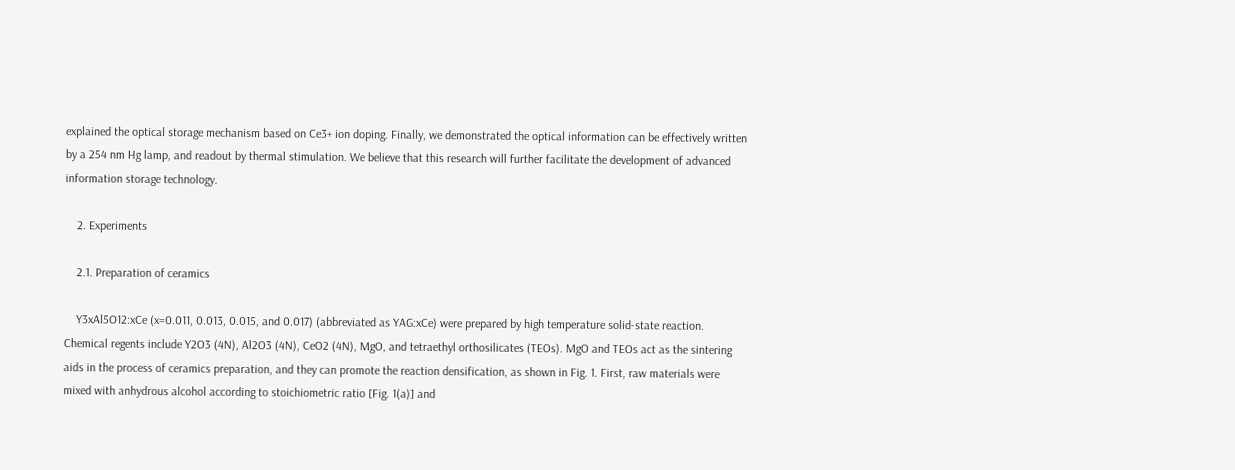explained the optical storage mechanism based on Ce3+ ion doping. Finally, we demonstrated the optical information can be effectively written by a 254 nm Hg lamp, and readout by thermal stimulation. We believe that this research will further facilitate the development of advanced information storage technology.

    2. Experiments

    2.1. Preparation of ceramics

    Y3xAl5O12:xCe (x=0.011, 0.013, 0.015, and 0.017) (abbreviated as YAG:xCe) were prepared by high temperature solid-state reaction. Chemical regents include Y2O3 (4N), Al2O3 (4N), CeO2 (4N), MgO, and tetraethyl orthosilicates (TEOs). MgO and TEOs act as the sintering aids in the process of ceramics preparation, and they can promote the reaction densification, as shown in Fig. 1. First, raw materials were mixed with anhydrous alcohol according to stoichiometric ratio [Fig. 1(a)] and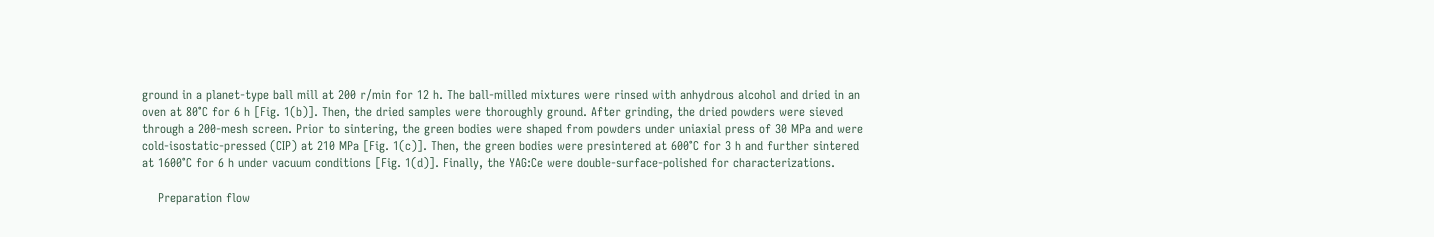ground in a planet-type ball mill at 200 r/min for 12 h. The ball-milled mixtures were rinsed with anhydrous alcohol and dried in an oven at 80°C for 6 h [Fig. 1(b)]. Then, the dried samples were thoroughly ground. After grinding, the dried powders were sieved through a 200-mesh screen. Prior to sintering, the green bodies were shaped from powders under uniaxial press of 30 MPa and were cold-isostatic-pressed (CIP) at 210 MPa [Fig. 1(c)]. Then, the green bodies were presintered at 600°C for 3 h and further sintered at 1600°C for 6 h under vacuum conditions [Fig. 1(d)]. Finally, the YAG:Ce were double-surface-polished for characterizations.

    Preparation flow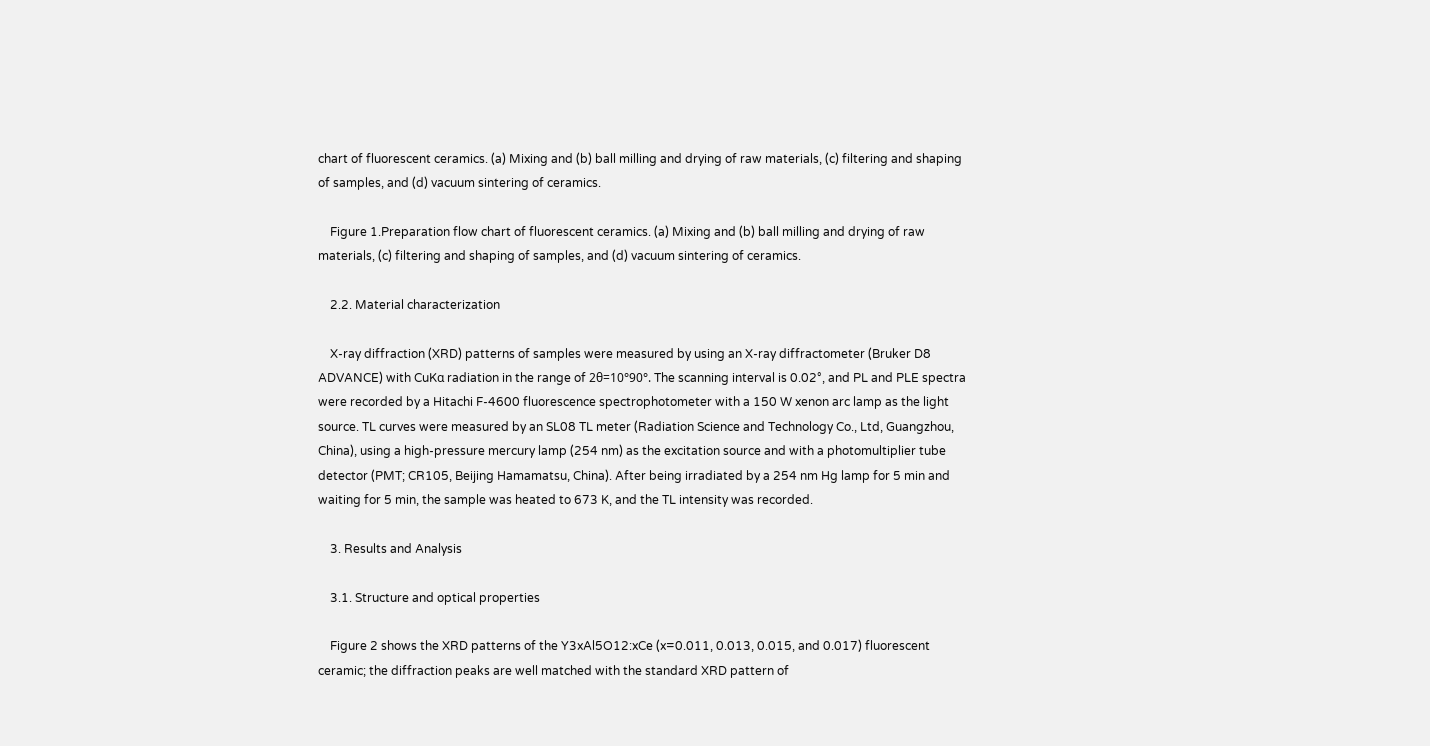chart of fluorescent ceramics. (a) Mixing and (b) ball milling and drying of raw materials, (c) filtering and shaping of samples, and (d) vacuum sintering of ceramics.

    Figure 1.Preparation flow chart of fluorescent ceramics. (a) Mixing and (b) ball milling and drying of raw materials, (c) filtering and shaping of samples, and (d) vacuum sintering of ceramics.

    2.2. Material characterization

    X-ray diffraction (XRD) patterns of samples were measured by using an X-ray diffractometer (Bruker D8 ADVANCE) with CuKα radiation in the range of 2θ=10°90°. The scanning interval is 0.02°, and PL and PLE spectra were recorded by a Hitachi F-4600 fluorescence spectrophotometer with a 150 W xenon arc lamp as the light source. TL curves were measured by an SL08 TL meter (Radiation Science and Technology Co., Ltd, Guangzhou, China), using a high-pressure mercury lamp (254 nm) as the excitation source and with a photomultiplier tube detector (PMT; CR105, Beijing Hamamatsu, China). After being irradiated by a 254 nm Hg lamp for 5 min and waiting for 5 min, the sample was heated to 673 K, and the TL intensity was recorded.

    3. Results and Analysis

    3.1. Structure and optical properties

    Figure 2 shows the XRD patterns of the Y3xAl5O12:xCe (x=0.011, 0.013, 0.015, and 0.017) fluorescent ceramic; the diffraction peaks are well matched with the standard XRD pattern of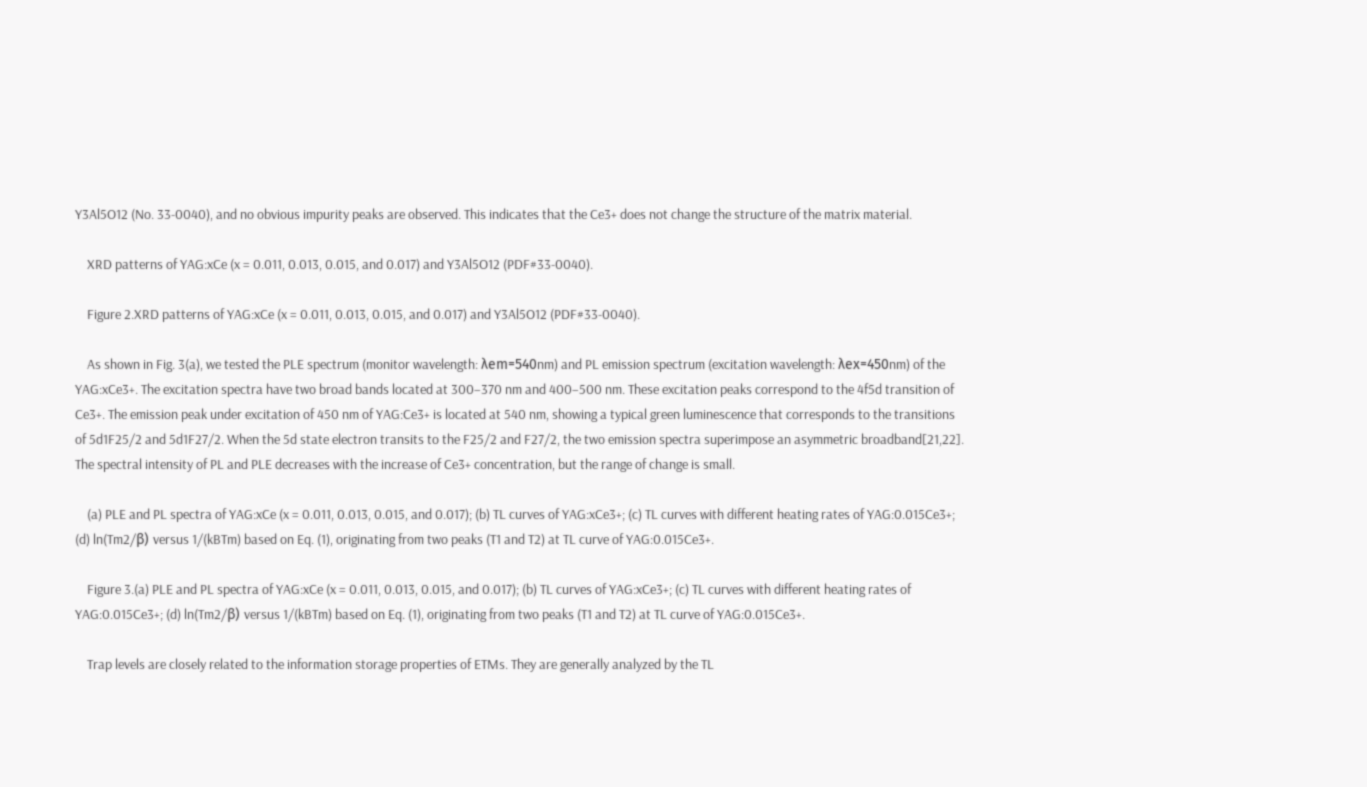Y3Al5O12 (No. 33-0040), and no obvious impurity peaks are observed. This indicates that the Ce3+ does not change the structure of the matrix material.

    XRD patterns of YAG:xCe (x = 0.011, 0.013, 0.015, and 0.017) and Y3Al5O12 (PDF#33-0040).

    Figure 2.XRD patterns of YAG:xCe (x = 0.011, 0.013, 0.015, and 0.017) and Y3Al5O12 (PDF#33-0040).

    As shown in Fig. 3(a), we tested the PLE spectrum (monitor wavelength: λem=540nm) and PL emission spectrum (excitation wavelength: λex=450nm) of the YAG:xCe3+. The excitation spectra have two broad bands located at 300–370 nm and 400–500 nm. These excitation peaks correspond to the 4f5d transition of Ce3+. The emission peak under excitation of 450 nm of YAG:Ce3+ is located at 540 nm, showing a typical green luminescence that corresponds to the transitions of 5d1F25/2 and 5d1F27/2. When the 5d state electron transits to the F25/2 and F27/2, the two emission spectra superimpose an asymmetric broadband[21,22]. The spectral intensity of PL and PLE decreases with the increase of Ce3+ concentration, but the range of change is small.

    (a) PLE and PL spectra of YAG:xCe (x = 0.011, 0.013, 0.015, and 0.017); (b) TL curves of YAG:xCe3+; (c) TL curves with different heating rates of YAG:0.015Ce3+; (d) ln(Tm2/β) versus 1/(kBTm) based on Eq. (1), originating from two peaks (T1 and T2) at TL curve of YAG:0.015Ce3+.

    Figure 3.(a) PLE and PL spectra of YAG:xCe (x = 0.011, 0.013, 0.015, and 0.017); (b) TL curves of YAG:xCe3+; (c) TL curves with different heating rates of YAG:0.015Ce3+; (d) ln(Tm2/β) versus 1/(kBTm) based on Eq. (1), originating from two peaks (T1 and T2) at TL curve of YAG:0.015Ce3+.

    Trap levels are closely related to the information storage properties of ETMs. They are generally analyzed by the TL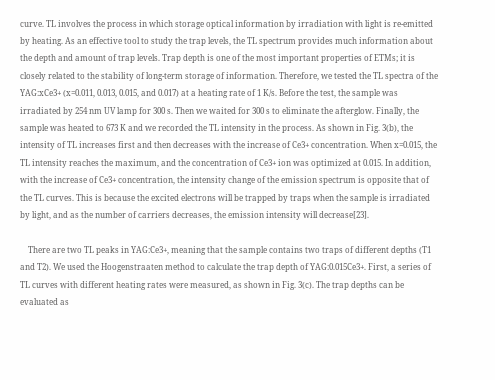curve. TL involves the process in which storage optical information by irradiation with light is re-emitted by heating. As an effective tool to study the trap levels, the TL spectrum provides much information about the depth and amount of trap levels. Trap depth is one of the most important properties of ETMs; it is closely related to the stability of long-term storage of information. Therefore, we tested the TL spectra of the YAG:xCe3+ (x=0.011, 0.013, 0.015, and 0.017) at a heating rate of 1 K/s. Before the test, the sample was irradiated by 254 nm UV lamp for 300 s. Then we waited for 300 s to eliminate the afterglow. Finally, the sample was heated to 673 K and we recorded the TL intensity in the process. As shown in Fig. 3(b), the intensity of TL increases first and then decreases with the increase of Ce3+ concentration. When x=0.015, the TL intensity reaches the maximum, and the concentration of Ce3+ ion was optimized at 0.015. In addition, with the increase of Ce3+ concentration, the intensity change of the emission spectrum is opposite that of the TL curves. This is because the excited electrons will be trapped by traps when the sample is irradiated by light, and as the number of carriers decreases, the emission intensity will decrease[23].

    There are two TL peaks in YAG:Ce3+, meaning that the sample contains two traps of different depths (T1 and T2). We used the Hoogenstraaten method to calculate the trap depth of YAG:0.015Ce3+. First, a series of TL curves with different heating rates were measured, as shown in Fig. 3(c). The trap depths can be evaluated as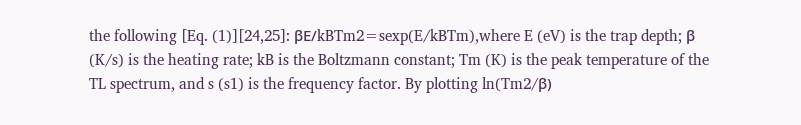the following [Eq. (1)][24,25]: βE/kBTm2=sexp(E/kBTm),where E (eV) is the trap depth; β (K/s) is the heating rate; kB is the Boltzmann constant; Tm (K) is the peak temperature of the TL spectrum, and s (s1) is the frequency factor. By plotting ln(Tm2/β)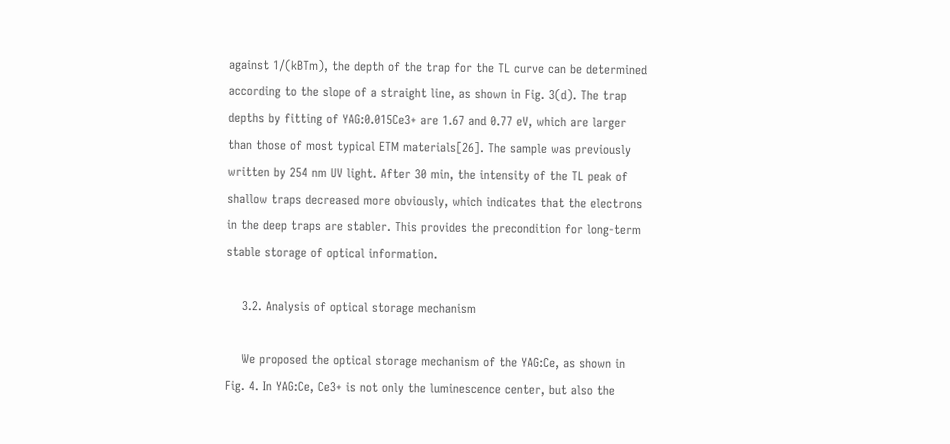against 1/(kBTm), the depth of the trap for the TL curve can be determined according to the slope of a straight line, as shown in Fig. 3(d). The trap depths by fitting of YAG:0.015Ce3+ are 1.67 and 0.77 eV, which are larger than those of most typical ETM materials[26]. The sample was previously written by 254 nm UV light. After 30 min, the intensity of the TL peak of shallow traps decreased more obviously, which indicates that the electrons in the deep traps are stabler. This provides the precondition for long-term stable storage of optical information.

    3.2. Analysis of optical storage mechanism

    We proposed the optical storage mechanism of the YAG:Ce, as shown in Fig. 4. In YAG:Ce, Ce3+ is not only the luminescence center, but also the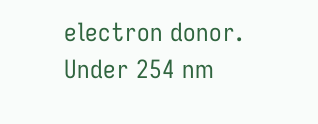electron donor. Under 254 nm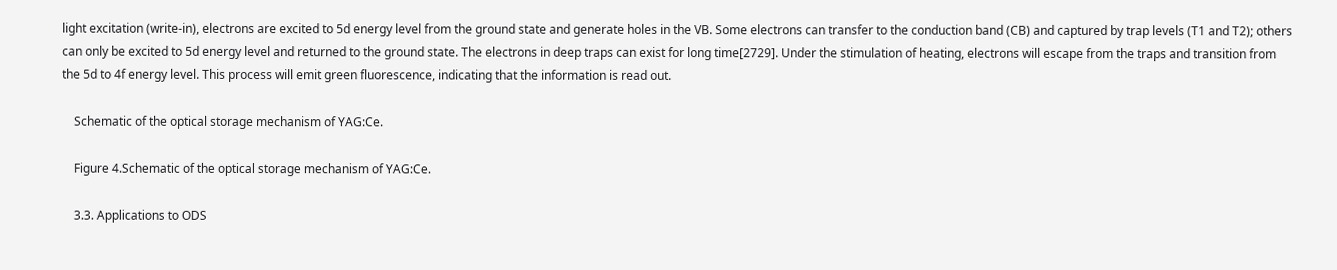light excitation (write-in), electrons are excited to 5d energy level from the ground state and generate holes in the VB. Some electrons can transfer to the conduction band (CB) and captured by trap levels (T1 and T2); others can only be excited to 5d energy level and returned to the ground state. The electrons in deep traps can exist for long time[2729]. Under the stimulation of heating, electrons will escape from the traps and transition from the 5d to 4f energy level. This process will emit green fluorescence, indicating that the information is read out.

    Schematic of the optical storage mechanism of YAG:Ce.

    Figure 4.Schematic of the optical storage mechanism of YAG:Ce.

    3.3. Applications to ODS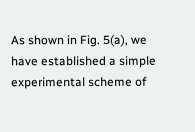As shown in Fig. 5(a), we have established a simple experimental scheme of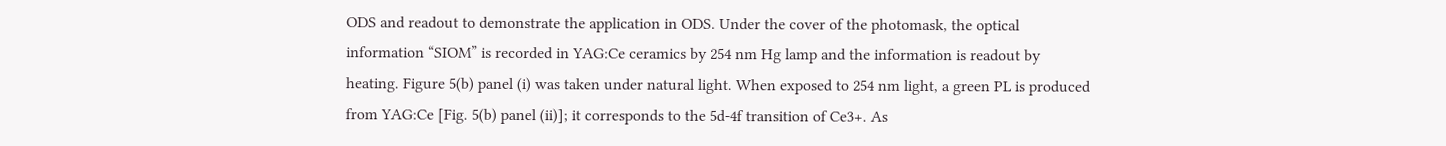ODS and readout to demonstrate the application in ODS. Under the cover of the photomask, the optical information “SIOM” is recorded in YAG:Ce ceramics by 254 nm Hg lamp and the information is readout by heating. Figure 5(b) panel (i) was taken under natural light. When exposed to 254 nm light, a green PL is produced from YAG:Ce [Fig. 5(b) panel (ii)]; it corresponds to the 5d-4f transition of Ce3+. As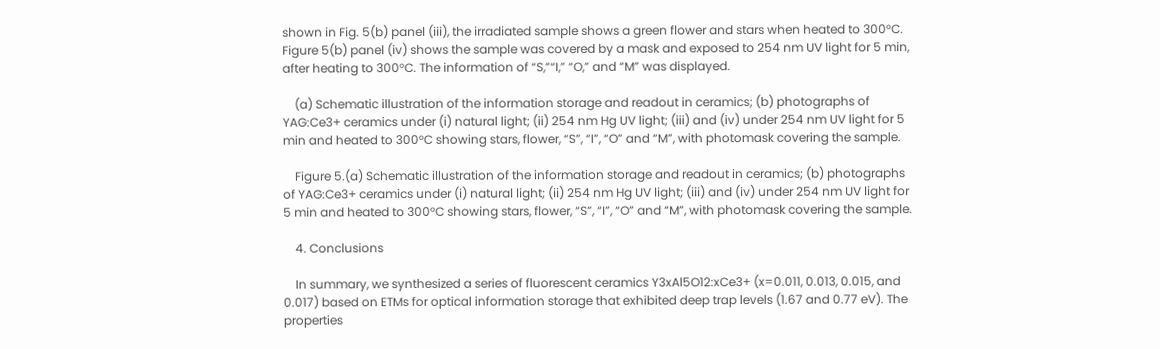shown in Fig. 5(b) panel (iii), the irradiated sample shows a green flower and stars when heated to 300°C. Figure 5(b) panel (iv) shows the sample was covered by a mask and exposed to 254 nm UV light for 5 min, after heating to 300°C. The information of “S,”“I,” “O,” and “M” was displayed.

    (a) Schematic illustration of the information storage and readout in ceramics; (b) photographs of YAG:Ce3+ ceramics under (i) natural light; (ii) 254 nm Hg UV light; (iii) and (iv) under 254 nm UV light for 5 min and heated to 300°C showing stars, flower, “S”, “I”, “O” and “M”, with photomask covering the sample.

    Figure 5.(a) Schematic illustration of the information storage and readout in ceramics; (b) photographs of YAG:Ce3+ ceramics under (i) natural light; (ii) 254 nm Hg UV light; (iii) and (iv) under 254 nm UV light for 5 min and heated to 300°C showing stars, flower, “S”, “I”, “O” and “M”, with photomask covering the sample.

    4. Conclusions

    In summary, we synthesized a series of fluorescent ceramics Y3xAl5O12:xCe3+ (x=0.011, 0.013, 0.015, and 0.017) based on ETMs for optical information storage that exhibited deep trap levels (1.67 and 0.77 eV). The properties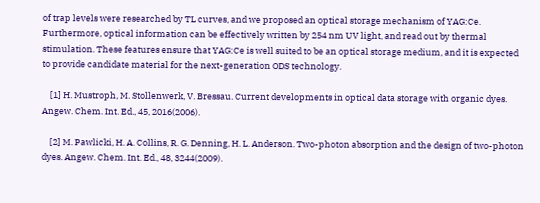of trap levels were researched by TL curves, and we proposed an optical storage mechanism of YAG:Ce. Furthermore, optical information can be effectively written by 254 nm UV light, and read out by thermal stimulation. These features ensure that YAG:Ce is well suited to be an optical storage medium, and it is expected to provide candidate material for the next-generation ODS technology.

    [1] H. Mustroph, M. Stollenwerk, V. Bressau. Current developments in optical data storage with organic dyes. Angew. Chem. Int. Ed., 45, 2016(2006).

    [2] M. Pawlicki, H. A. Collins, R. G. Denning, H. L. Anderson. Two-photon absorption and the design of two-photon dyes. Angew. Chem. Int. Ed., 48, 3244(2009).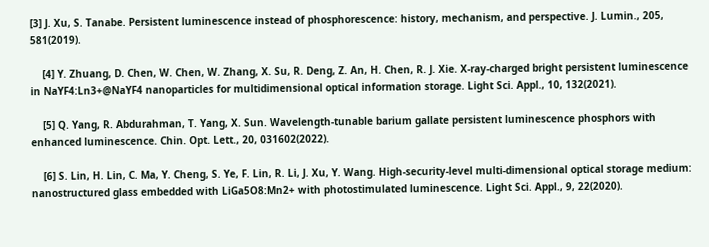[3] J. Xu, S. Tanabe. Persistent luminescence instead of phosphorescence: history, mechanism, and perspective. J. Lumin., 205, 581(2019).

    [4] Y. Zhuang, D. Chen, W. Chen, W. Zhang, X. Su, R. Deng, Z. An, H. Chen, R. J. Xie. X-ray-charged bright persistent luminescence in NaYF4:Ln3+@NaYF4 nanoparticles for multidimensional optical information storage. Light Sci. Appl., 10, 132(2021).

    [5] Q. Yang, R. Abdurahman, T. Yang, X. Sun. Wavelength-tunable barium gallate persistent luminescence phosphors with enhanced luminescence. Chin. Opt. Lett., 20, 031602(2022).

    [6] S. Lin, H. Lin, C. Ma, Y. Cheng, S. Ye, F. Lin, R. Li, J. Xu, Y. Wang. High-security-level multi-dimensional optical storage medium: nanostructured glass embedded with LiGa5O8:Mn2+ with photostimulated luminescence. Light Sci. Appl., 9, 22(2020).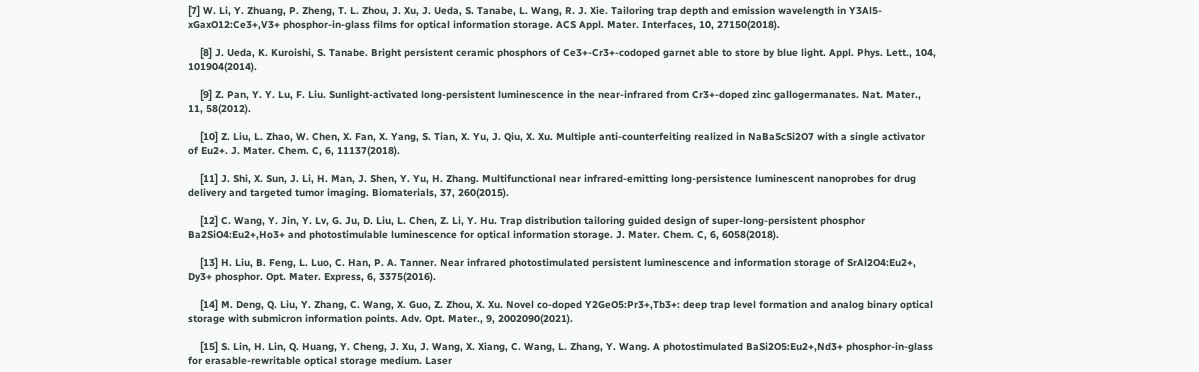[7] W. Li, Y. Zhuang, P. Zheng, T. L. Zhou, J. Xu, J. Ueda, S. Tanabe, L. Wang, R. J. Xie. Tailoring trap depth and emission wavelength in Y3Al5-xGaxO12:Ce3+,V3+ phosphor-in-glass films for optical information storage. ACS Appl. Mater. Interfaces, 10, 27150(2018).

    [8] J. Ueda, K. Kuroishi, S. Tanabe. Bright persistent ceramic phosphors of Ce3+-Cr3+-codoped garnet able to store by blue light. Appl. Phys. Lett., 104, 101904(2014).

    [9] Z. Pan, Y. Y. Lu, F. Liu. Sunlight-activated long-persistent luminescence in the near-infrared from Cr3+-doped zinc gallogermanates. Nat. Mater., 11, 58(2012).

    [10] Z. Liu, L. Zhao, W. Chen, X. Fan, X. Yang, S. Tian, X. Yu, J. Qiu, X. Xu. Multiple anti-counterfeiting realized in NaBaScSi2O7 with a single activator of Eu2+. J. Mater. Chem. C, 6, 11137(2018).

    [11] J. Shi, X. Sun, J. Li, H. Man, J. Shen, Y. Yu, H. Zhang. Multifunctional near infrared-emitting long-persistence luminescent nanoprobes for drug delivery and targeted tumor imaging. Biomaterials, 37, 260(2015).

    [12] C. Wang, Y. Jin, Y. Lv, G. Ju, D. Liu, L. Chen, Z. Li, Y. Hu. Trap distribution tailoring guided design of super-long-persistent phosphor Ba2SiO4:Eu2+,Ho3+ and photostimulable luminescence for optical information storage. J. Mater. Chem. C, 6, 6058(2018).

    [13] H. Liu, B. Feng, L. Luo, C. Han, P. A. Tanner. Near infrared photostimulated persistent luminescence and information storage of SrAl2O4:Eu2+, Dy3+ phosphor. Opt. Mater. Express, 6, 3375(2016).

    [14] M. Deng, Q. Liu, Y. Zhang, C. Wang, X. Guo, Z. Zhou, X. Xu. Novel co-doped Y2GeO5:Pr3+,Tb3+: deep trap level formation and analog binary optical storage with submicron information points. Adv. Opt. Mater., 9, 2002090(2021).

    [15] S. Lin, H. Lin, Q. Huang, Y. Cheng, J. Xu, J. Wang, X. Xiang, C. Wang, L. Zhang, Y. Wang. A photostimulated BaSi2O5:Eu2+,Nd3+ phosphor-in-glass for erasable-rewritable optical storage medium. Laser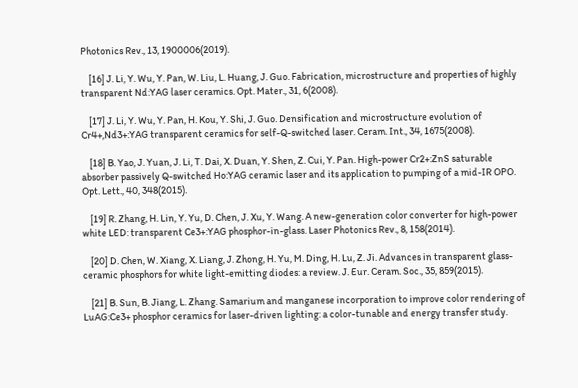Photonics Rev., 13, 1900006(2019).

    [16] J. Li, Y. Wu, Y. Pan, W. Liu, L. Huang, J. Guo. Fabrication, microstructure and properties of highly transparent Nd:YAG laser ceramics. Opt. Mater., 31, 6(2008).

    [17] J. Li, Y. Wu, Y. Pan, H. Kou, Y. Shi, J. Guo. Densification and microstructure evolution of Cr4+,Nd3+:YAG transparent ceramics for self-Q-switched laser. Ceram. Int., 34, 1675(2008).

    [18] B. Yao, J. Yuan, J. Li, T. Dai, X. Duan, Y. Shen, Z. Cui, Y. Pan. High-power Cr2+:ZnS saturable absorber passively Q-switched Ho:YAG ceramic laser and its application to pumping of a mid-IR OPO. Opt. Lett., 40, 348(2015).

    [19] R. Zhang, H. Lin, Y. Yu, D. Chen, J. Xu, Y. Wang. A new-generation color converter for high-power white LED: transparent Ce3+:YAG phosphor-in-glass. Laser Photonics Rev., 8, 158(2014).

    [20] D. Chen, W. Xiang, X. Liang, J. Zhong, H. Yu, M. Ding, H. Lu, Z. Ji. Advances in transparent glass-ceramic phosphors for white light-emitting diodes: a review. J. Eur. Ceram. Soc., 35, 859(2015).

    [21] B. Sun, B. Jiang, L. Zhang. Samarium and manganese incorporation to improve color rendering of LuAG:Ce3+ phosphor ceramics for laser-driven lighting: a color-tunable and energy transfer study.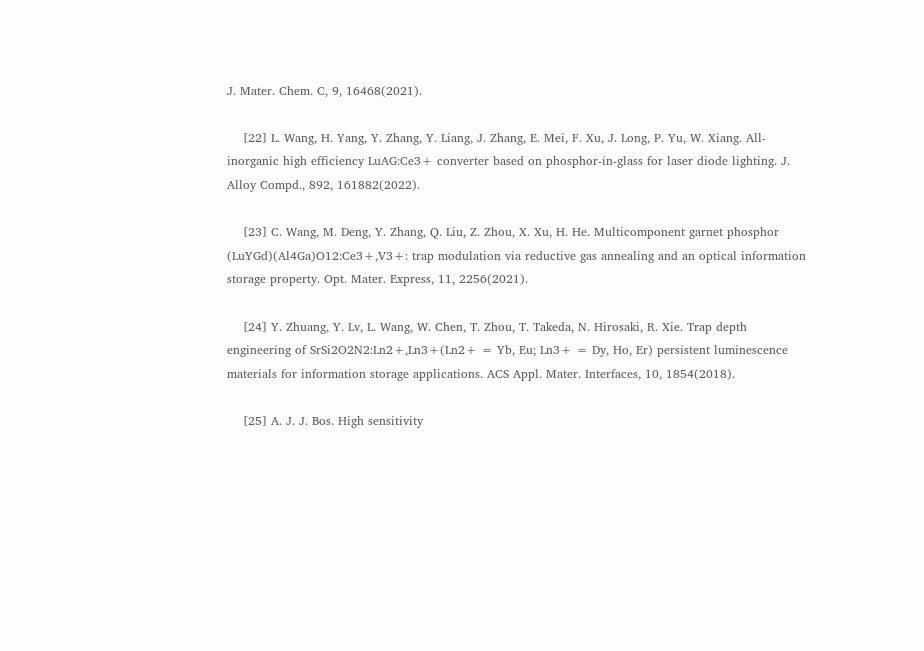J. Mater. Chem. C, 9, 16468(2021).

    [22] L. Wang, H. Yang, Y. Zhang, Y. Liang, J. Zhang, E. Mei, F. Xu, J. Long, P. Yu, W. Xiang. All-inorganic high efficiency LuAG:Ce3+ converter based on phosphor-in-glass for laser diode lighting. J. Alloy Compd., 892, 161882(2022).

    [23] C. Wang, M. Deng, Y. Zhang, Q. Liu, Z. Zhou, X. Xu, H. He. Multicomponent garnet phosphor (LuYGd)(Al4Ga)O12:Ce3+,V3+: trap modulation via reductive gas annealing and an optical information storage property. Opt. Mater. Express, 11, 2256(2021).

    [24] Y. Zhuang, Y. Lv, L. Wang, W. Chen, T. Zhou, T. Takeda, N. Hirosaki, R. Xie. Trap depth engineering of SrSi2O2N2:Ln2+,Ln3+(Ln2+ = Yb, Eu; Ln3+ = Dy, Ho, Er) persistent luminescence materials for information storage applications. ACS Appl. Mater. Interfaces, 10, 1854(2018).

    [25] A. J. J. Bos. High sensitivity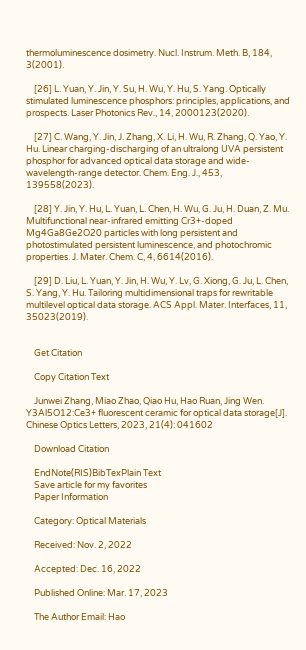thermoluminescence dosimetry. Nucl. Instrum. Meth. B, 184, 3(2001).

    [26] L. Yuan, Y. Jin, Y. Su, H. Wu, Y. Hu, S. Yang. Optically stimulated luminescence phosphors: principles, applications, and prospects. Laser Photonics Rev., 14, 2000123(2020).

    [27] C. Wang, Y. Jin, J. Zhang, X. Li, H. Wu, R. Zhang, Q. Yao, Y. Hu. Linear charging-discharging of an ultralong UVA persistent phosphor for advanced optical data storage and wide-wavelength-range detector. Chem. Eng. J., 453, 139558(2023).

    [28] Y. Jin, Y. Hu, L. Yuan, L. Chen, H. Wu, G. Ju, H. Duan, Z. Mu. Multifunctional near-infrared emitting Cr3+-doped Mg4Ga8Ge2O20 particles with long persistent and photostimulated persistent luminescence, and photochromic properties. J. Mater. Chem. C, 4, 6614(2016).

    [29] D. Liu, L. Yuan, Y. Jin, H. Wu, Y. Lv, G. Xiong, G. Ju, L. Chen, S. Yang, Y. Hu. Tailoring multidimensional traps for rewritable multilevel optical data storage. ACS Appl. Mater. Interfaces, 11, 35023(2019).


    Get Citation

    Copy Citation Text

    Junwei Zhang, Miao Zhao, Qiao Hu, Hao Ruan, Jing Wen. Y3Al5O12:Ce3+ fluorescent ceramic for optical data storage[J]. Chinese Optics Letters, 2023, 21(4): 041602

    Download Citation

    EndNote(RIS)BibTexPlain Text
    Save article for my favorites
    Paper Information

    Category: Optical Materials

    Received: Nov. 2, 2022

    Accepted: Dec. 16, 2022

    Published Online: Mar. 17, 2023

    The Author Email: Hao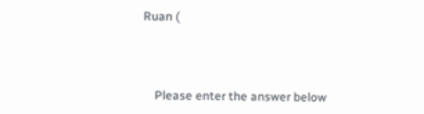Ruan (



    Please enter the answer below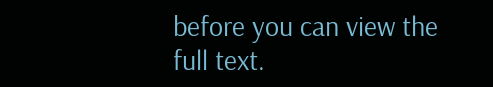before you can view the full text.